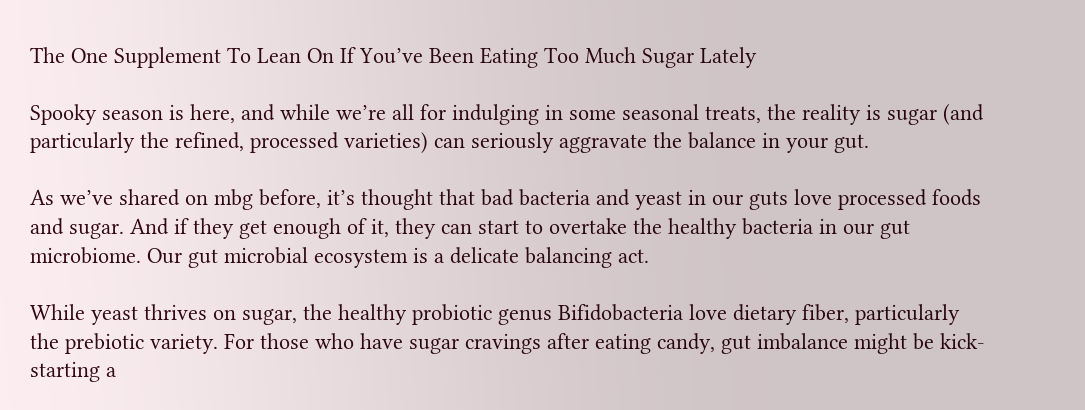The One Supplement To Lean On If You’ve Been Eating Too Much Sugar Lately

Spooky season is here, and while we’re all for indulging in some seasonal treats, the reality is sugar (and particularly the refined, processed varieties) can seriously aggravate the balance in your gut.

As we’ve shared on mbg before, it’s thought that bad bacteria and yeast in our guts love processed foods and sugar. And if they get enough of it, they can start to overtake the healthy bacteria in our gut microbiome. Our gut microbial ecosystem is a delicate balancing act.

While yeast thrives on sugar, the healthy probiotic genus Bifidobacteria love dietary fiber, particularly the prebiotic variety. For those who have sugar cravings after eating candy, gut imbalance might be kick-starting a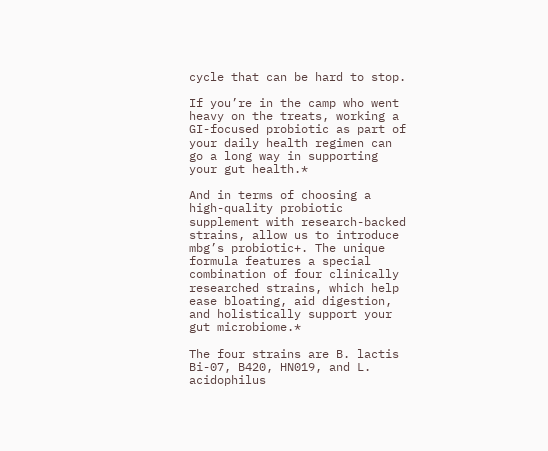cycle that can be hard to stop.

If you’re in the camp who went heavy on the treats, working a GI-focused probiotic as part of your daily health regimen can go a long way in supporting your gut health.*

And in terms of choosing a high-quality probiotic supplement with research-backed strains, allow us to introduce mbg’s probiotic+. The unique formula features a special combination of four clinically researched strains, which help ease bloating, aid digestion, and holistically support your gut microbiome.*

The four strains are B. lactis Bi-07, B420, HN019, and L. acidophilus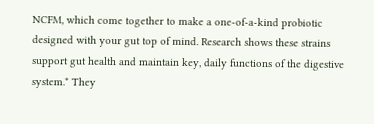NCFM, which come together to make a one-of-a-kind probiotic designed with your gut top of mind. Research shows these strains support gut health and maintain key, daily functions of the digestive system.* They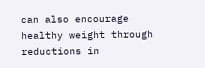can also encourage healthy weight through reductions in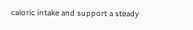caloric intake and support a steady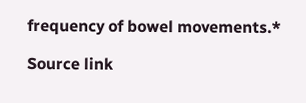frequency of bowel movements.*

Source link